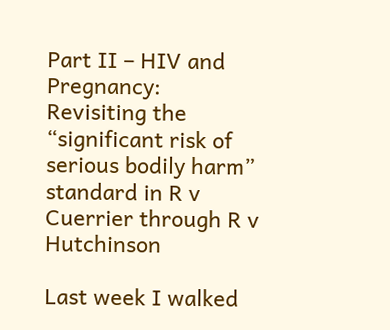Part II – HIV and Pregnancy: Revisiting the “significant risk of serious bodily harm” standard in R v Cuerrier through R v Hutchinson

Last week I walked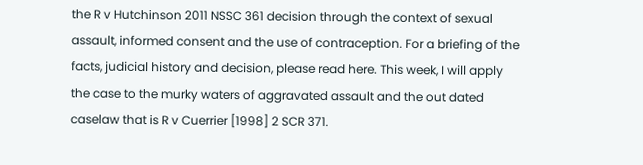the R v Hutchinson 2011 NSSC 361 decision through the context of sexual assault, informed consent and the use of contraception. For a briefing of the facts, judicial history and decision, please read here. This week, I will apply the case to the murky waters of aggravated assault and the out dated caselaw that is R v Cuerrier [1998] 2 SCR 371.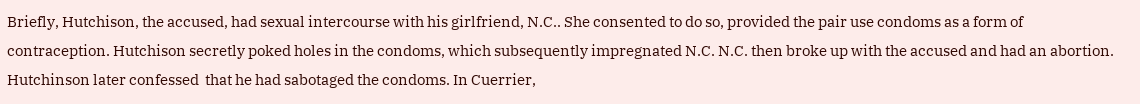Briefly, Hutchison, the accused, had sexual intercourse with his girlfriend, N.C.. She consented to do so, provided the pair use condoms as a form of contraception. Hutchison secretly poked holes in the condoms, which subsequently impregnated N.C. N.C. then broke up with the accused and had an abortion. Hutchinson later confessed  that he had sabotaged the condoms. In Cuerrier,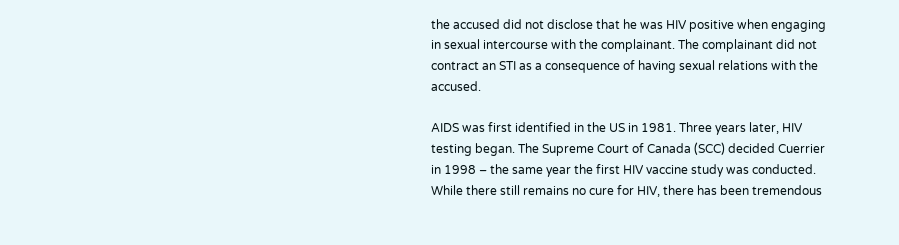the accused did not disclose that he was HIV positive when engaging in sexual intercourse with the complainant. The complainant did not contract an STI as a consequence of having sexual relations with the accused.

AIDS was first identified in the US in 1981. Three years later, HIV testing began. The Supreme Court of Canada (SCC) decided Cuerrier in 1998 – the same year the first HIV vaccine study was conducted. While there still remains no cure for HIV, there has been tremendous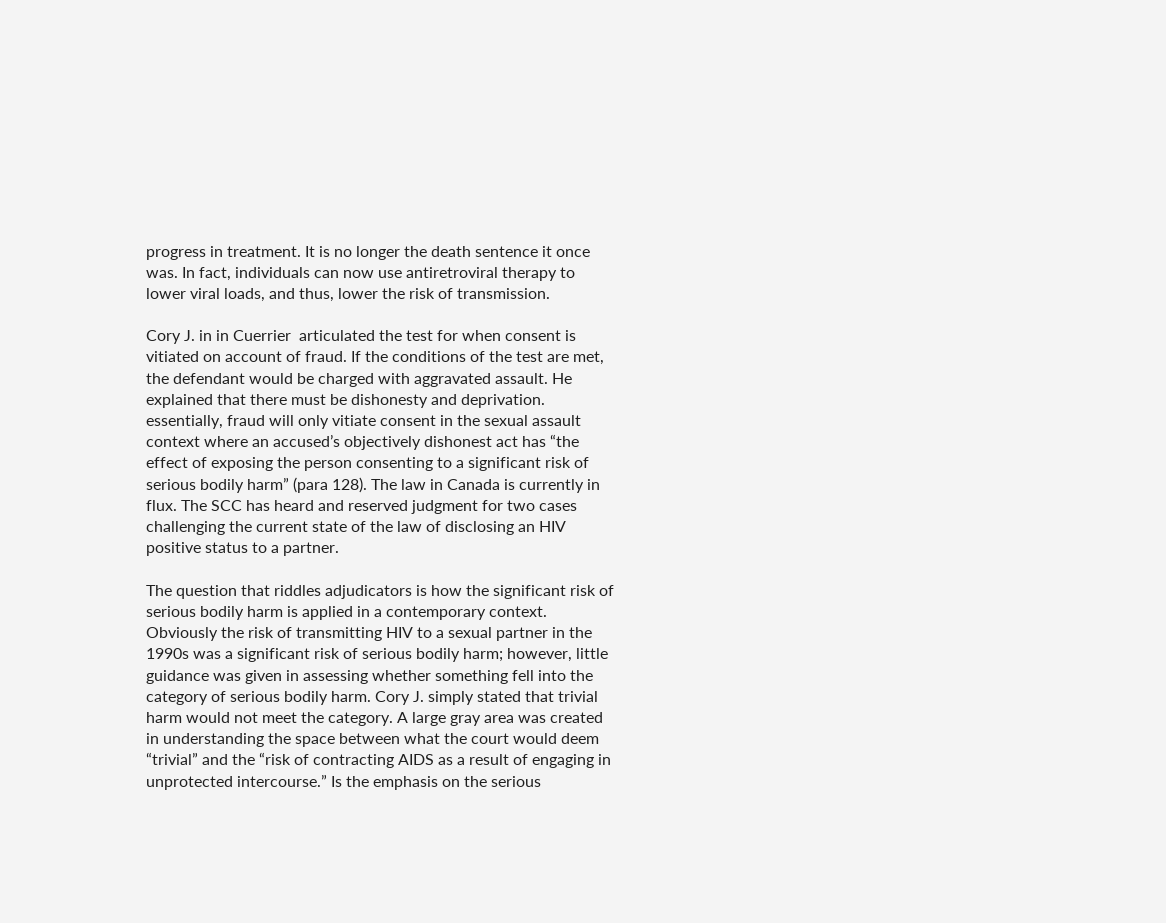progress in treatment. It is no longer the death sentence it once was. In fact, individuals can now use antiretroviral therapy to lower viral loads, and thus, lower the risk of transmission.

Cory J. in in Cuerrier  articulated the test for when consent is vitiated on account of fraud. If the conditions of the test are met, the defendant would be charged with aggravated assault. He explained that there must be dishonesty and deprivation. essentially, fraud will only vitiate consent in the sexual assault context where an accused’s objectively dishonest act has “the effect of exposing the person consenting to a significant risk of serious bodily harm” (para 128). The law in Canada is currently in flux. The SCC has heard and reserved judgment for two cases challenging the current state of the law of disclosing an HIV positive status to a partner.

The question that riddles adjudicators is how the significant risk of serious bodily harm is applied in a contemporary context. Obviously the risk of transmitting HIV to a sexual partner in the 1990s was a significant risk of serious bodily harm; however, little guidance was given in assessing whether something fell into the category of serious bodily harm. Cory J. simply stated that trivial harm would not meet the category. A large gray area was created in understanding the space between what the court would deem “trivial” and the “risk of contracting AIDS as a result of engaging in unprotected intercourse.” Is the emphasis on the serious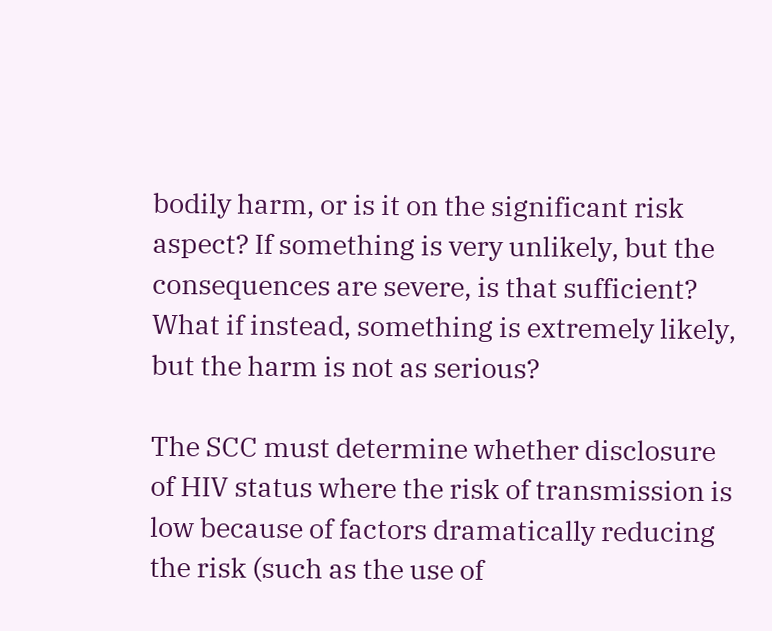bodily harm, or is it on the significant risk aspect? If something is very unlikely, but the consequences are severe, is that sufficient? What if instead, something is extremely likely, but the harm is not as serious?

The SCC must determine whether disclosure of HIV status where the risk of transmission is low because of factors dramatically reducing the risk (such as the use of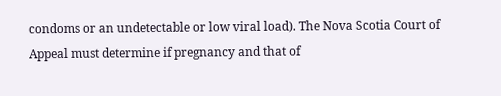condoms or an undetectable or low viral load). The Nova Scotia Court of Appeal must determine if pregnancy and that of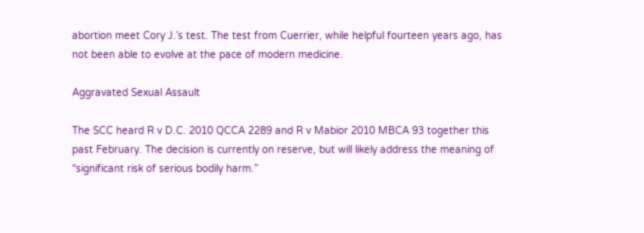abortion meet Cory J.’s test. The test from Cuerrier, while helpful fourteen years ago, has not been able to evolve at the pace of modern medicine.

Aggravated Sexual Assault

The SCC heard R v D.C. 2010 QCCA 2289 and R v Mabior 2010 MBCA 93 together this past February. The decision is currently on reserve, but will likely address the meaning of “significant risk of serious bodily harm.”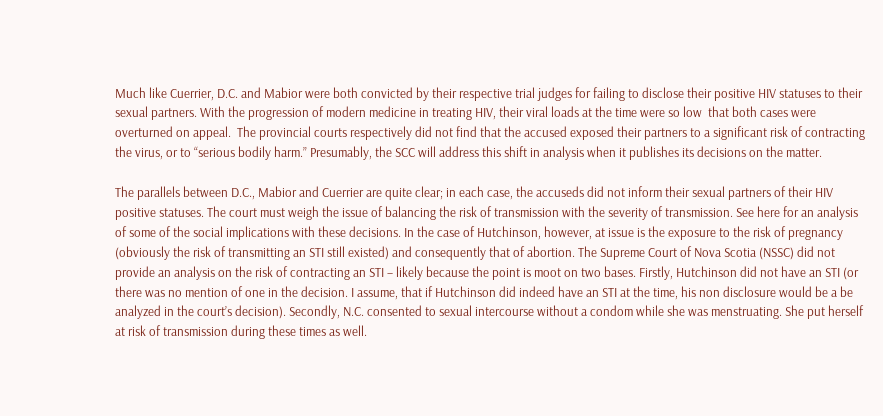Much like Cuerrier, D.C. and Mabior were both convicted by their respective trial judges for failing to disclose their positive HIV statuses to their sexual partners. With the progression of modern medicine in treating HIV, their viral loads at the time were so low  that both cases were overturned on appeal.  The provincial courts respectively did not find that the accused exposed their partners to a significant risk of contracting the virus, or to “serious bodily harm.” Presumably, the SCC will address this shift in analysis when it publishes its decisions on the matter.

The parallels between D.C., Mabior and Cuerrier are quite clear; in each case, the accuseds did not inform their sexual partners of their HIV positive statuses. The court must weigh the issue of balancing the risk of transmission with the severity of transmission. See here for an analysis of some of the social implications with these decisions. In the case of Hutchinson, however, at issue is the exposure to the risk of pregnancy (obviously the risk of transmitting an STI still existed) and consequently that of abortion. The Supreme Court of Nova Scotia (NSSC) did not provide an analysis on the risk of contracting an STI – likely because the point is moot on two bases. Firstly, Hutchinson did not have an STI (or there was no mention of one in the decision. I assume, that if Hutchinson did indeed have an STI at the time, his non disclosure would be a be analyzed in the court’s decision). Secondly, N.C. consented to sexual intercourse without a condom while she was menstruating. She put herself at risk of transmission during these times as well.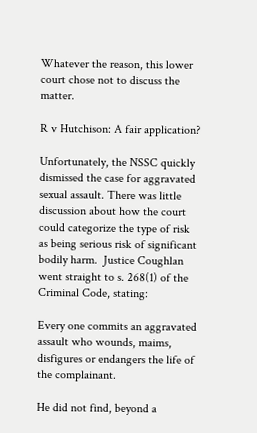Whatever the reason, this lower court chose not to discuss the matter.

R v Hutchison: A fair application?

Unfortunately, the NSSC quickly dismissed the case for aggravated sexual assault. There was little discussion about how the court could categorize the type of risk as being serious risk of significant bodily harm.  Justice Coughlan went straight to s. 268(1) of the Criminal Code, stating:

Every one commits an aggravated assault who wounds, maims, disfigures or endangers the life of the complainant.

He did not find, beyond a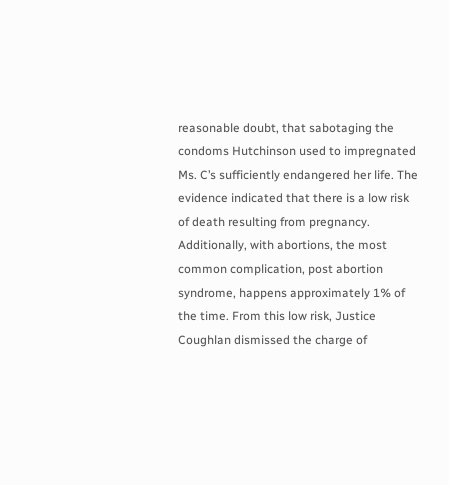reasonable doubt, that sabotaging the condoms Hutchinson used to impregnated Ms. C’s sufficiently endangered her life. The evidence indicated that there is a low risk of death resulting from pregnancy. Additionally, with abortions, the most common complication, post abortion syndrome, happens approximately 1% of the time. From this low risk, Justice Coughlan dismissed the charge of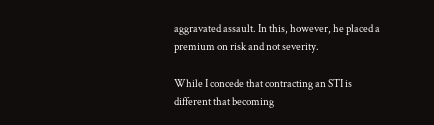aggravated assault. In this, however, he placed a premium on risk and not severity.

While I concede that contracting an STI is different that becoming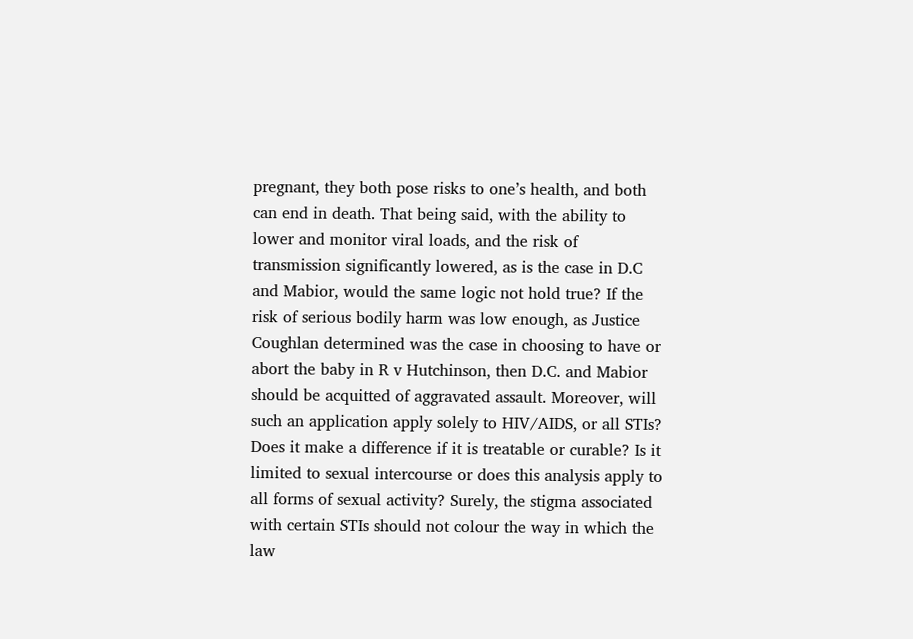pregnant, they both pose risks to one’s health, and both can end in death. That being said, with the ability to lower and monitor viral loads, and the risk of transmission significantly lowered, as is the case in D.C and Mabior, would the same logic not hold true? If the risk of serious bodily harm was low enough, as Justice Coughlan determined was the case in choosing to have or abort the baby in R v Hutchinson, then D.C. and Mabior should be acquitted of aggravated assault. Moreover, will such an application apply solely to HIV/AIDS, or all STIs? Does it make a difference if it is treatable or curable? Is it limited to sexual intercourse or does this analysis apply to all forms of sexual activity? Surely, the stigma associated with certain STIs should not colour the way in which the law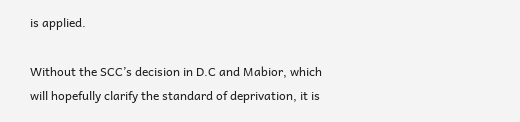is applied.

Without the SCC’s decision in D.C and Mabior, which will hopefully clarify the standard of deprivation, it is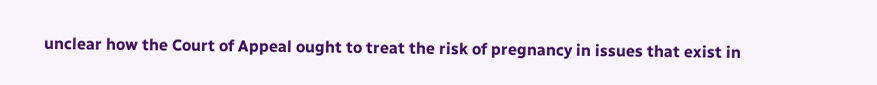unclear how the Court of Appeal ought to treat the risk of pregnancy in issues that exist in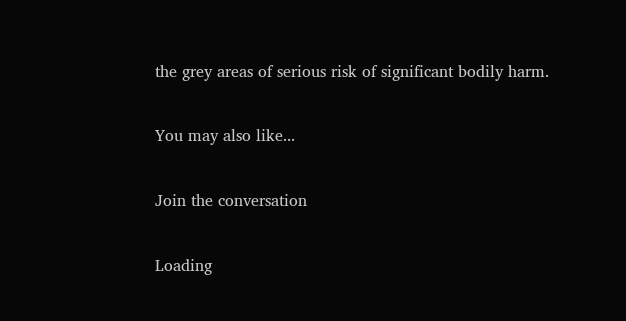the grey areas of serious risk of significant bodily harm.

You may also like...

Join the conversation

Loading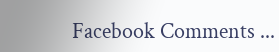Facebook Comments ...